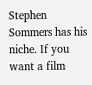Stephen Sommers has his niche. If you want a film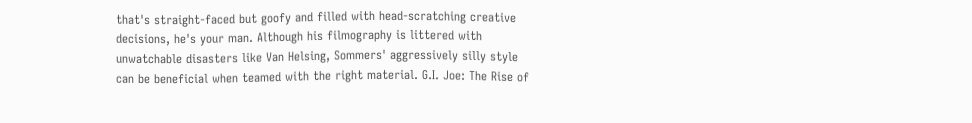that's straight-faced but goofy and filled with head-scratching creative decisions, he's your man. Although his filmography is littered with unwatchable disasters like Van Helsing, Sommers' aggressively silly style can be beneficial when teamed with the right material. G.I. Joe: The Rise of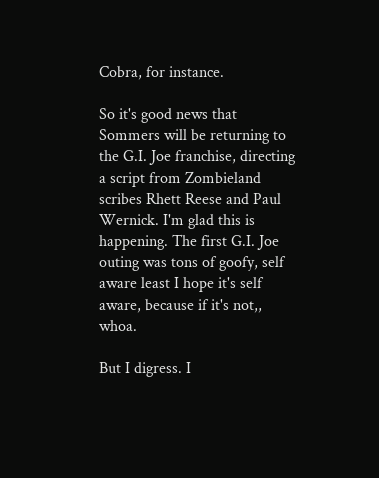Cobra, for instance.

So it's good news that Sommers will be returning to the G.I. Joe franchise, directing a script from Zombieland scribes Rhett Reese and Paul Wernick. I'm glad this is happening. The first G.I. Joe outing was tons of goofy, self aware least I hope it's self aware, because if it's not,, whoa.

But I digress. I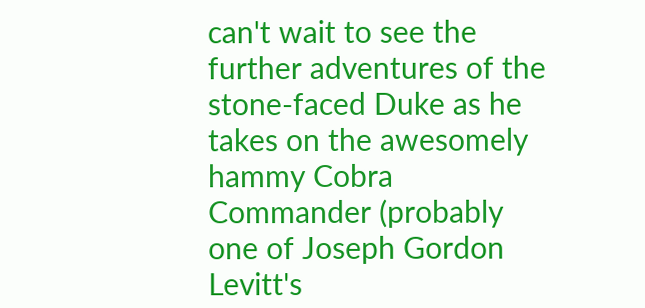can't wait to see the further adventures of the stone-faced Duke as he takes on the awesomely hammy Cobra Commander (probably one of Joseph Gordon Levitt's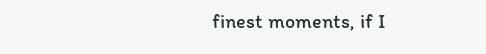finest moments, if I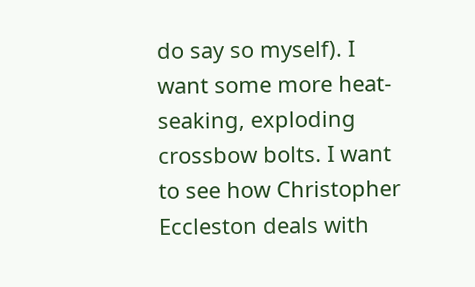do say so myself). I want some more heat-seaking, exploding crossbow bolts. I want to see how Christopher Eccleston deals with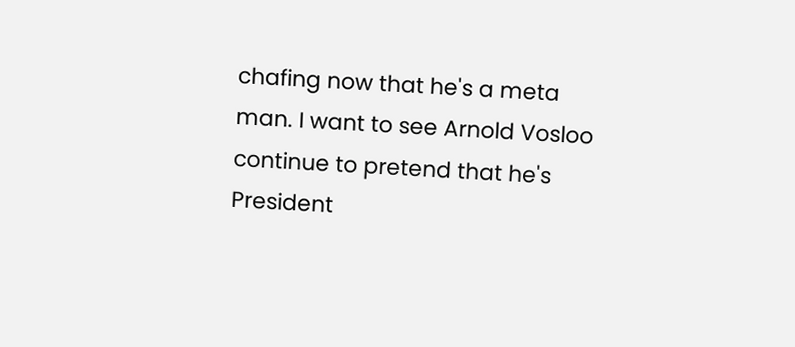chafing now that he's a meta man. I want to see Arnold Vosloo continue to pretend that he's President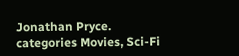Jonathan Pryce.
categories Movies, Sci-Fi